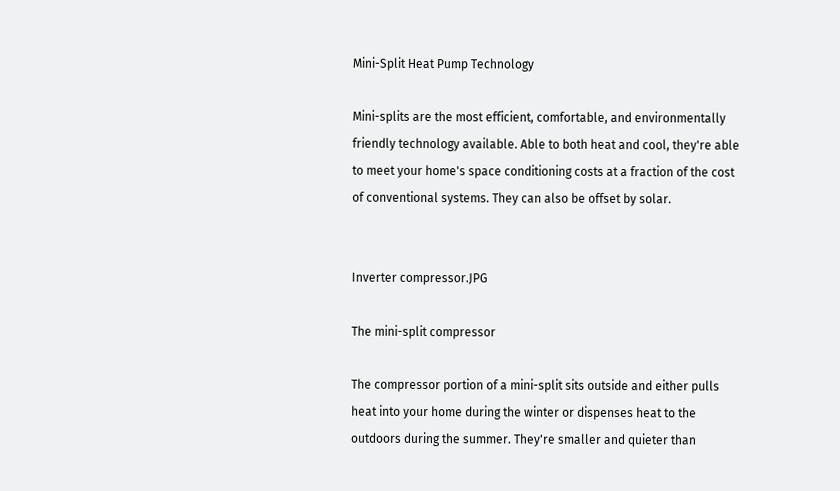Mini-Split Heat Pump Technology

Mini-splits are the most efficient, comfortable, and environmentally friendly technology available. Able to both heat and cool, they're able to meet your home's space conditioning costs at a fraction of the cost of conventional systems. They can also be offset by solar.


Inverter compressor.JPG

The mini-split compressor

The compressor portion of a mini-split sits outside and either pulls heat into your home during the winter or dispenses heat to the outdoors during the summer. They're smaller and quieter than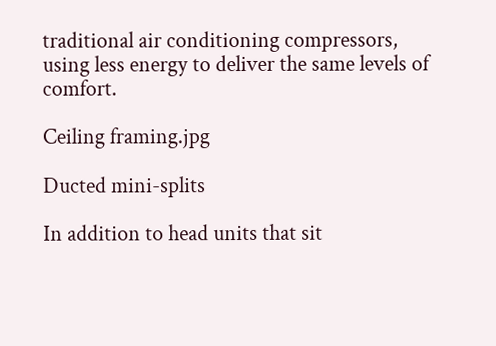traditional air conditioning compressors, using less energy to deliver the same levels of comfort.

Ceiling framing.jpg

Ducted mini-splits

In addition to head units that sit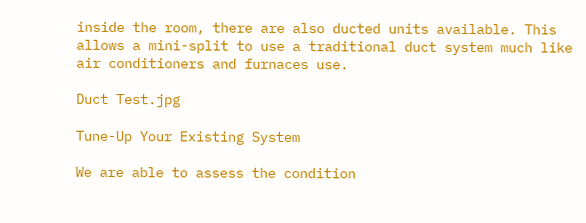inside the room, there are also ducted units available. This allows a mini-split to use a traditional duct system much like air conditioners and furnaces use.

Duct Test.jpg

Tune-Up Your Existing System

We are able to assess the condition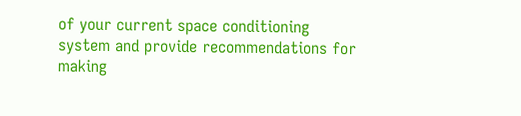of your current space conditioning system and provide recommendations for making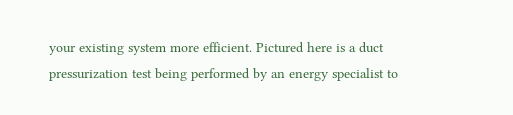your existing system more efficient. Pictured here is a duct pressurization test being performed by an energy specialist to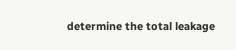determine the total leakage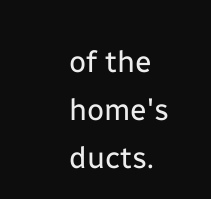of the home's ducts.